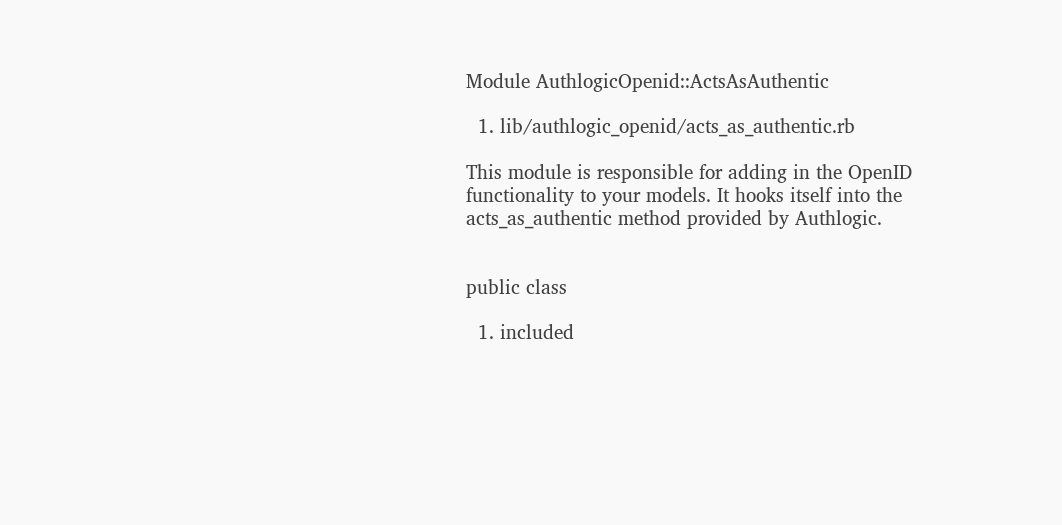Module AuthlogicOpenid::ActsAsAuthentic

  1. lib/authlogic_openid/acts_as_authentic.rb

This module is responsible for adding in the OpenID functionality to your models. It hooks itself into the acts_as_authentic method provided by Authlogic.


public class

  1. included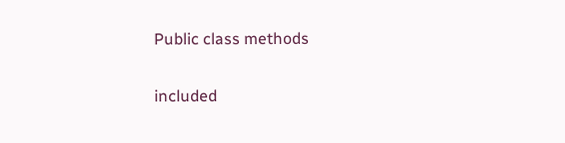Public class methods

included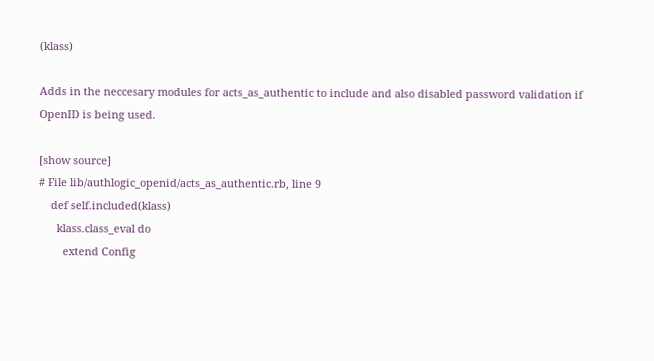(klass)

Adds in the neccesary modules for acts_as_authentic to include and also disabled password validation if OpenID is being used.

[show source]
# File lib/authlogic_openid/acts_as_authentic.rb, line 9
    def self.included(klass)
      klass.class_eval do
        extend Config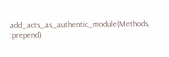add_acts_as_authentic_module(Methods, :prepend)